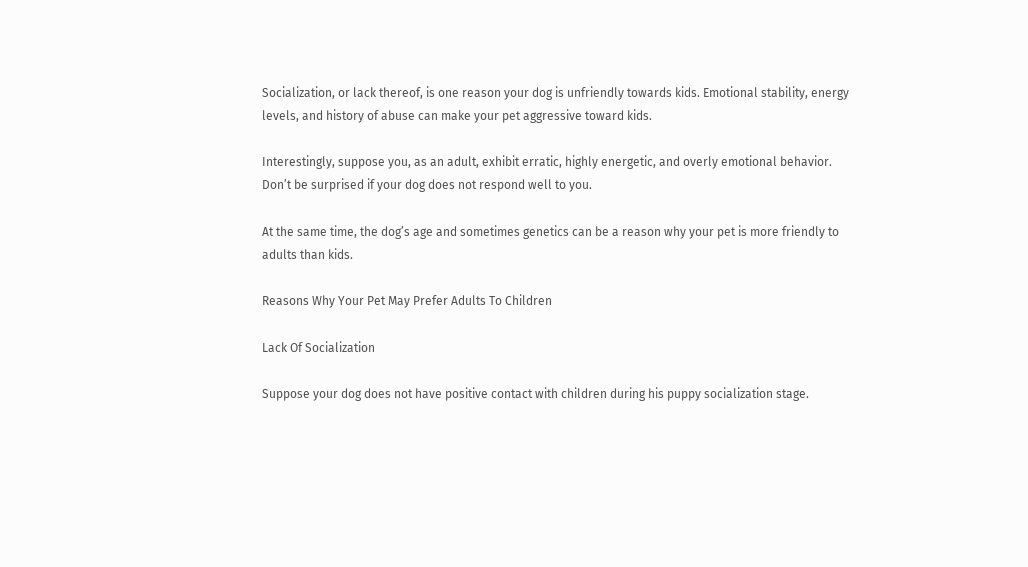Socialization, or lack thereof, is one reason your dog is unfriendly towards kids. Emotional stability, energy levels, and history of abuse can make your pet aggressive toward kids.

Interestingly, suppose you, as an adult, exhibit erratic, highly energetic, and overly emotional behavior. Don’t be surprised if your dog does not respond well to you.

At the same time, the dog’s age and sometimes genetics can be a reason why your pet is more friendly to adults than kids.

Reasons Why Your Pet May Prefer Adults To Children

Lack Of Socialization

Suppose your dog does not have positive contact with children during his puppy socialization stage.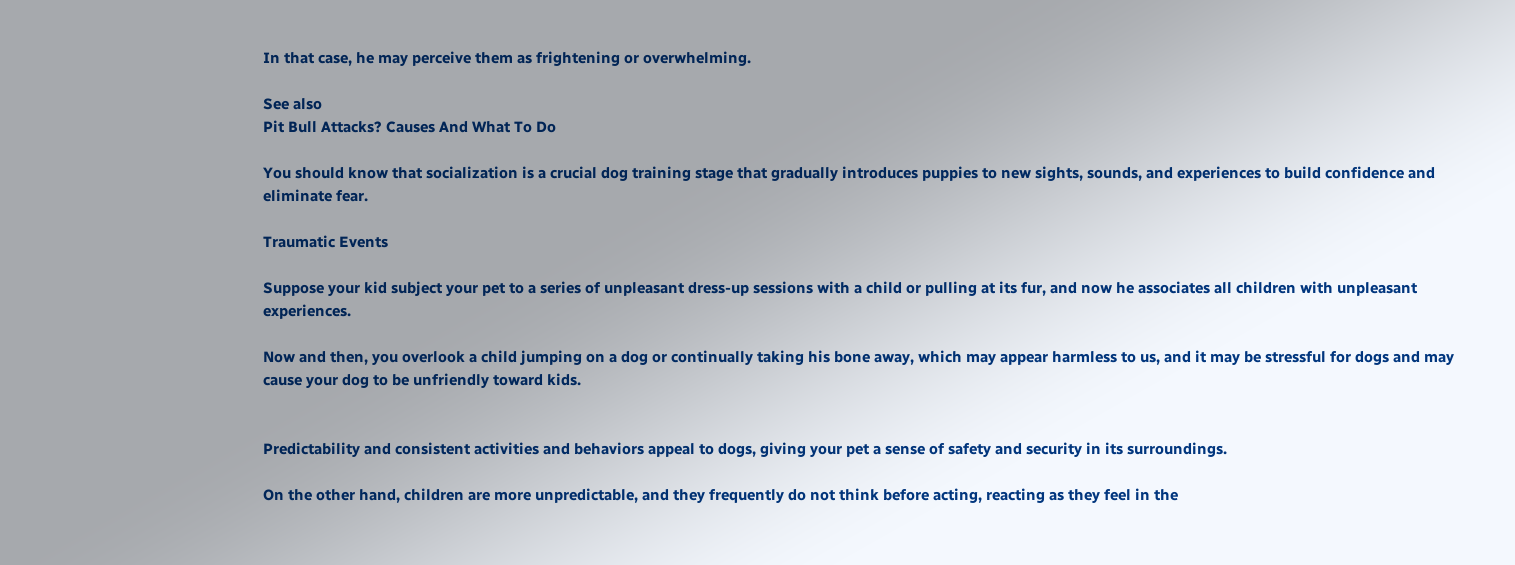In that case, he may perceive them as frightening or overwhelming.

See also
Pit Bull Attacks? Causes And What To Do

You should know that socialization is a crucial dog training stage that gradually introduces puppies to new sights, sounds, and experiences to build confidence and eliminate fear.

Traumatic Events

Suppose your kid subject your pet to a series of unpleasant dress-up sessions with a child or pulling at its fur, and now he associates all children with unpleasant experiences.

Now and then, you overlook a child jumping on a dog or continually taking his bone away, which may appear harmless to us, and it may be stressful for dogs and may cause your dog to be unfriendly toward kids.


Predictability and consistent activities and behaviors appeal to dogs, giving your pet a sense of safety and security in its surroundings.

On the other hand, children are more unpredictable, and they frequently do not think before acting, reacting as they feel in the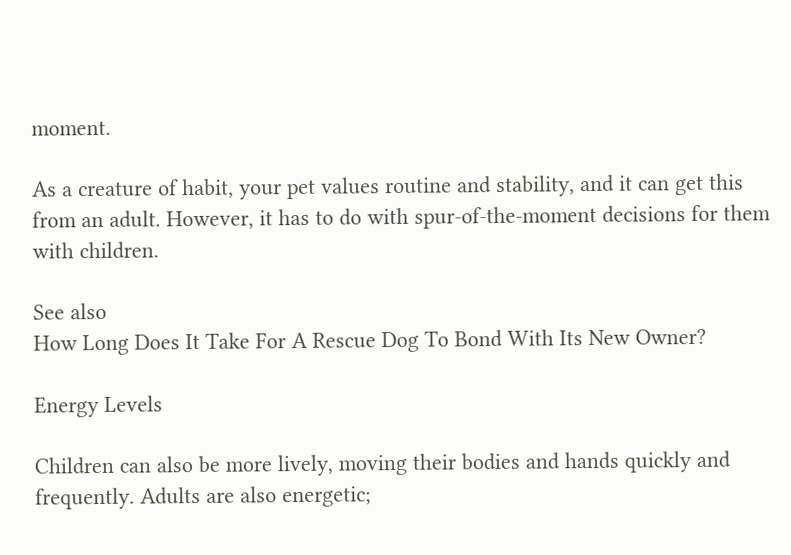moment.

As a creature of habit, your pet values routine and stability, and it can get this from an adult. However, it has to do with spur-of-the-moment decisions for them with children.

See also
How Long Does It Take For A Rescue Dog To Bond With Its New Owner?

Energy Levels

Children can also be more lively, moving their bodies and hands quickly and frequently. Adults are also energetic;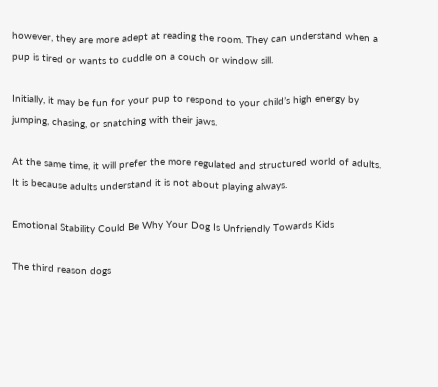however, they are more adept at reading the room. They can understand when a pup is tired or wants to cuddle on a couch or window sill.

Initially, it may be fun for your pup to respond to your child’s high energy by jumping, chasing, or snatching with their jaws.

At the same time, it will prefer the more regulated and structured world of adults. It is because adults understand it is not about playing always.

Emotional Stability Could Be Why Your Dog Is Unfriendly Towards Kids

The third reason dogs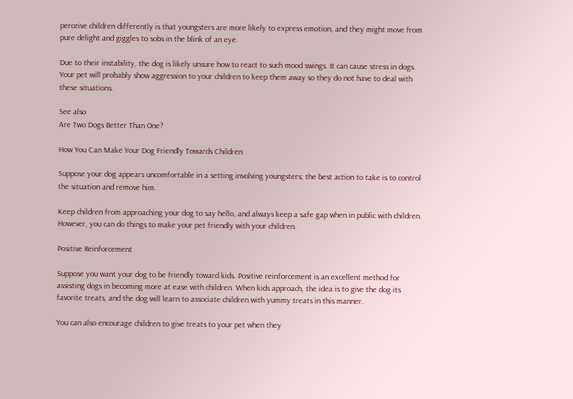perceive children differently is that youngsters are more likely to express emotion, and they might move from pure delight and giggles to sobs in the blink of an eye.

Due to their instability, the dog is likely unsure how to react to such mood swings. It can cause stress in dogs. Your pet will probably show aggression to your children to keep them away so they do not have to deal with these situations.

See also
Are Two Dogs Better Than One?

How You Can Make Your Dog Friendly Towards Children

Suppose your dog appears uncomfortable in a setting involving youngsters; the best action to take is to control the situation and remove him.

Keep children from approaching your dog to say hello, and always keep a safe gap when in public with children. However, you can do things to make your pet friendly with your children.

Positive Reinforcement

Suppose you want your dog to be friendly toward kids. Positive reinforcement is an excellent method for assisting dogs in becoming more at ease with children. When kids approach, the idea is to give the dog its favorite treats, and the dog will learn to associate children with yummy treats in this manner.

You can also encourage children to give treats to your pet when they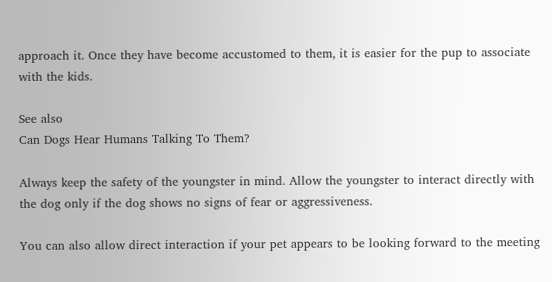approach it. Once they have become accustomed to them, it is easier for the pup to associate with the kids.

See also
Can Dogs Hear Humans Talking To Them?

Always keep the safety of the youngster in mind. Allow the youngster to interact directly with the dog only if the dog shows no signs of fear or aggressiveness.

You can also allow direct interaction if your pet appears to be looking forward to the meeting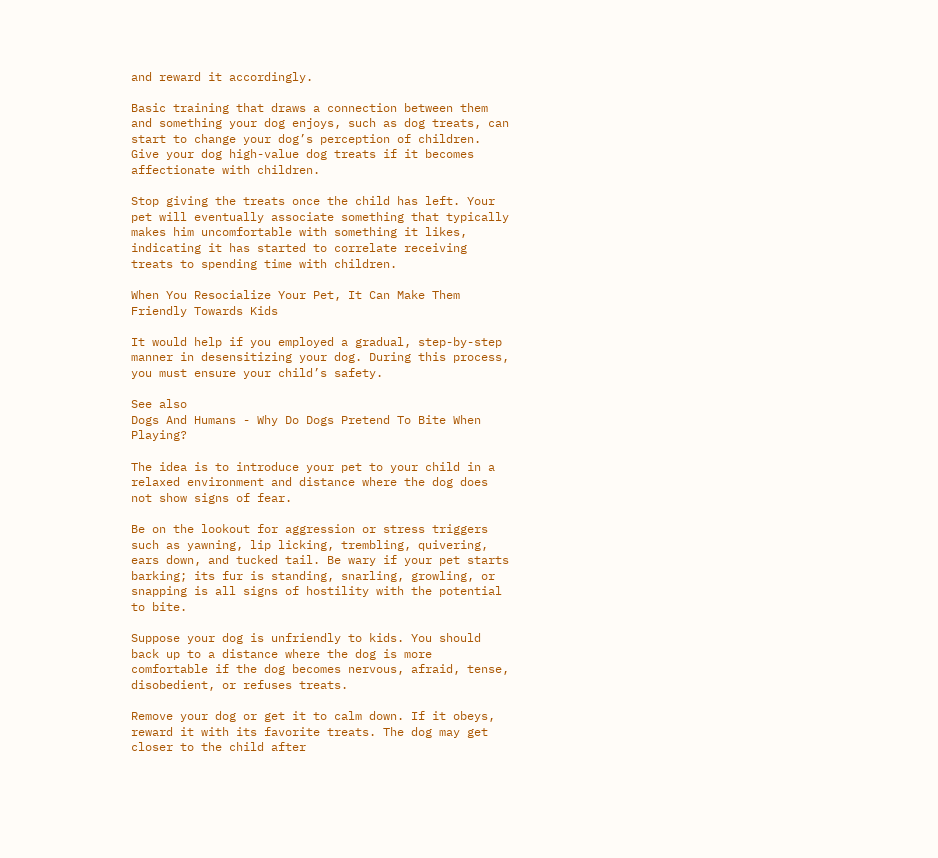and reward it accordingly.

Basic training that draws a connection between them and something your dog enjoys, such as dog treats, can start to change your dog’s perception of children. Give your dog high-value dog treats if it becomes affectionate with children.

Stop giving the treats once the child has left. Your pet will eventually associate something that typically makes him uncomfortable with something it likes, indicating it has started to correlate receiving treats to spending time with children.

When You Resocialize Your Pet, It Can Make Them Friendly Towards Kids

It would help if you employed a gradual, step-by-step manner in desensitizing your dog. During this process, you must ensure your child’s safety.

See also
Dogs And Humans - Why Do Dogs Pretend To Bite When Playing?

The idea is to introduce your pet to your child in a relaxed environment and distance where the dog does not show signs of fear.

Be on the lookout for aggression or stress triggers such as yawning, lip licking, trembling, quivering, ears down, and tucked tail. Be wary if your pet starts barking; its fur is standing, snarling, growling, or snapping is all signs of hostility with the potential to bite.

Suppose your dog is unfriendly to kids. You should back up to a distance where the dog is more comfortable if the dog becomes nervous, afraid, tense, disobedient, or refuses treats.

Remove your dog or get it to calm down. If it obeys, reward it with its favorite treats. The dog may get closer to the child after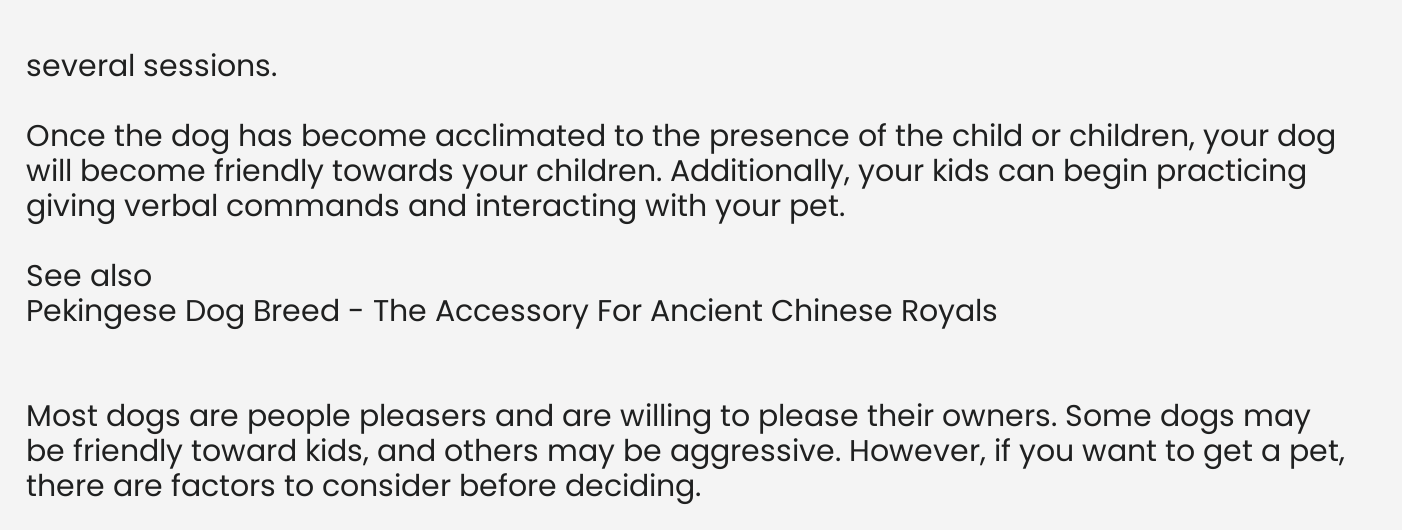several sessions.

Once the dog has become acclimated to the presence of the child or children, your dog will become friendly towards your children. Additionally, your kids can begin practicing giving verbal commands and interacting with your pet.

See also
Pekingese Dog Breed - The Accessory For Ancient Chinese Royals


Most dogs are people pleasers and are willing to please their owners. Some dogs may be friendly toward kids, and others may be aggressive. However, if you want to get a pet, there are factors to consider before deciding.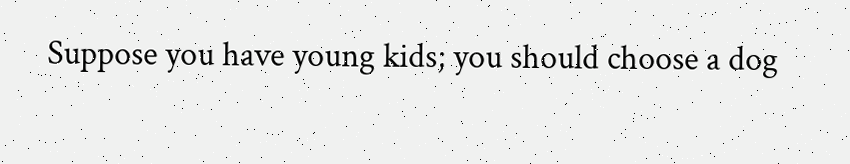Suppose you have young kids; you should choose a dog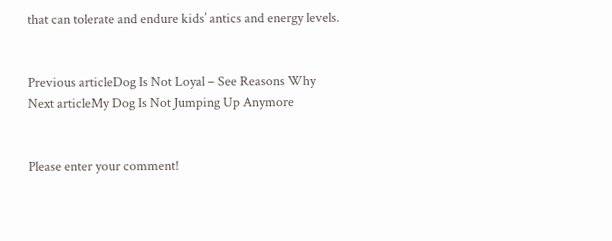that can tolerate and endure kids’ antics and energy levels.


Previous articleDog Is Not Loyal – See Reasons Why
Next articleMy Dog Is Not Jumping Up Anymore


Please enter your comment!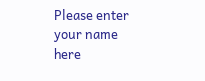Please enter your name here